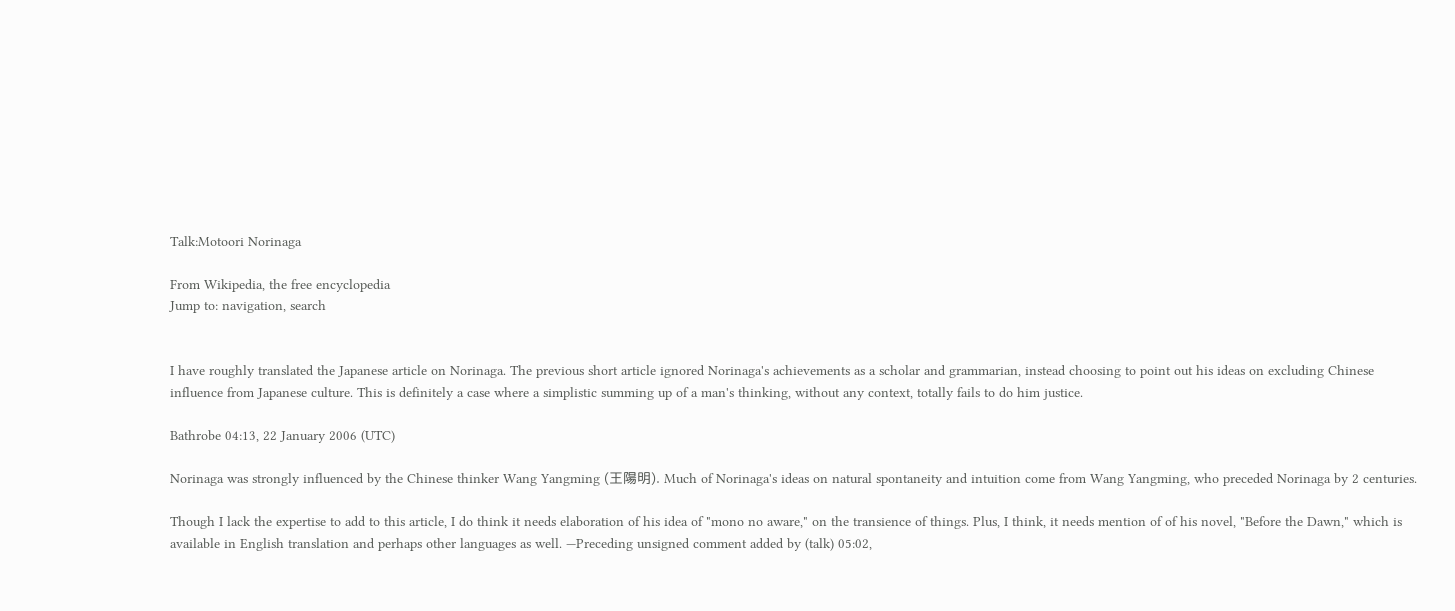Talk:Motoori Norinaga

From Wikipedia, the free encyclopedia
Jump to: navigation, search


I have roughly translated the Japanese article on Norinaga. The previous short article ignored Norinaga's achievements as a scholar and grammarian, instead choosing to point out his ideas on excluding Chinese influence from Japanese culture. This is definitely a case where a simplistic summing up of a man's thinking, without any context, totally fails to do him justice.

Bathrobe 04:13, 22 January 2006 (UTC)

Norinaga was strongly influenced by the Chinese thinker Wang Yangming (王陽明). Much of Norinaga's ideas on natural spontaneity and intuition come from Wang Yangming, who preceded Norinaga by 2 centuries.

Though I lack the expertise to add to this article, I do think it needs elaboration of his idea of "mono no aware," on the transience of things. Plus, I think, it needs mention of of his novel, "Before the Dawn," which is available in English translation and perhaps other languages as well. —Preceding unsigned comment added by (talk) 05:02,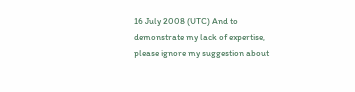16 July 2008 (UTC) And to demonstrate my lack of expertise, please ignore my suggestion about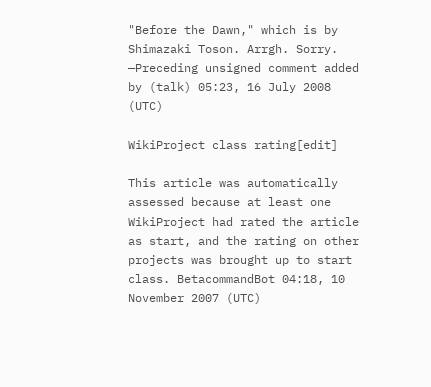"Before the Dawn," which is by Shimazaki Toson. Arrgh. Sorry. —Preceding unsigned comment added by (talk) 05:23, 16 July 2008 (UTC)

WikiProject class rating[edit]

This article was automatically assessed because at least one WikiProject had rated the article as start, and the rating on other projects was brought up to start class. BetacommandBot 04:18, 10 November 2007 (UTC)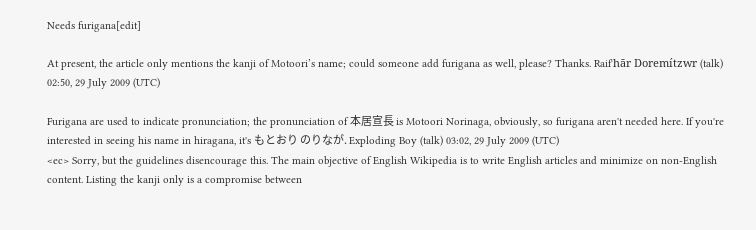Needs furigana[edit]

At present, the article only mentions the kanji of Motoori’s name; could someone add furigana as well, please? Thanks. Raifʻhār Doremítzwr (talk) 02:50, 29 July 2009 (UTC)

Furigana are used to indicate pronunciation; the pronunciation of 本居宣長 is Motoori Norinaga, obviously, so furigana aren't needed here. If you're interested in seeing his name in hiragana, it's もとおり のりなが. Exploding Boy (talk) 03:02, 29 July 2009 (UTC)
<ec> Sorry, but the guidelines disencourage this. The main objective of English Wikipedia is to write English articles and minimize on non-English content. Listing the kanji only is a compromise between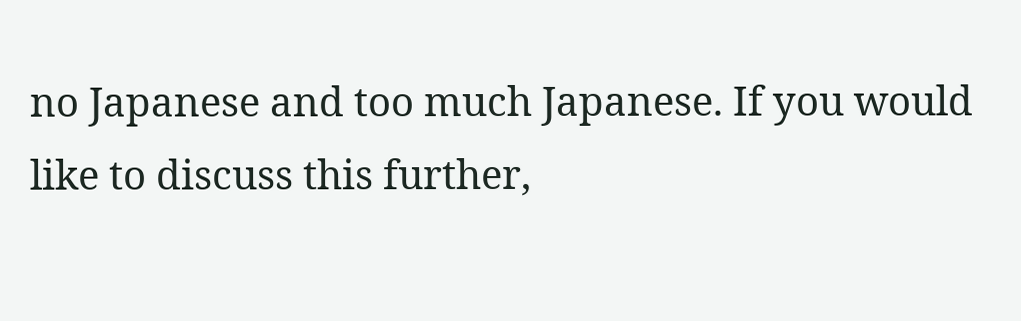no Japanese and too much Japanese. If you would like to discuss this further,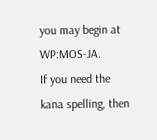you may begin at WP:MOS-JA.
If you need the kana spelling, then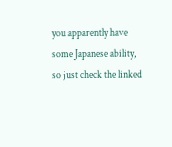you apparently have some Japanese ability, so just check the linked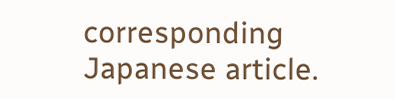corresponding Japanese article.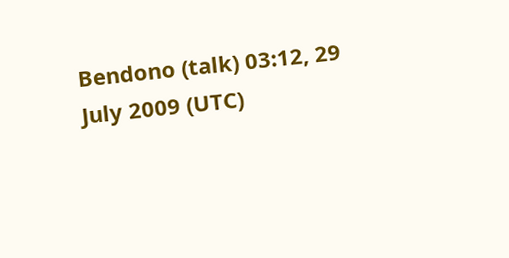Bendono (talk) 03:12, 29 July 2009 (UTC)